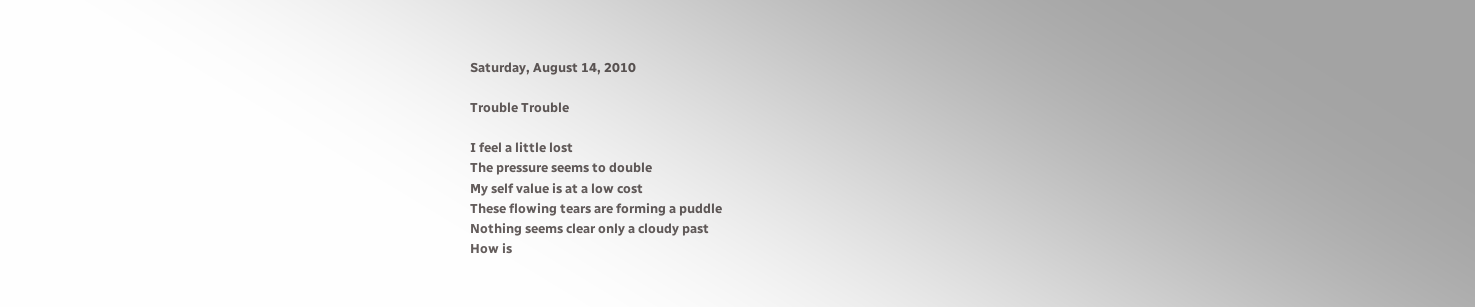Saturday, August 14, 2010

Trouble Trouble

I feel a little lost
The pressure seems to double
My self value is at a low cost
These flowing tears are forming a puddle
Nothing seems clear only a cloudy past
How is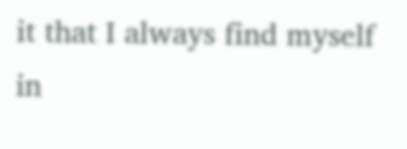it that I always find myself in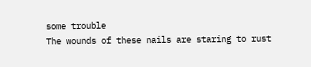some trouble
The wounds of these nails are staring to rust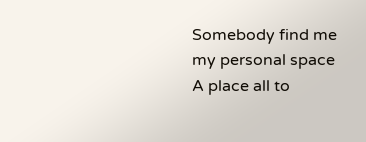Somebody find me my personal space
A place all to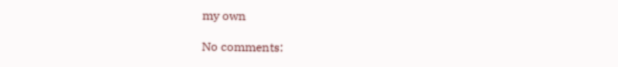my own

No comments: